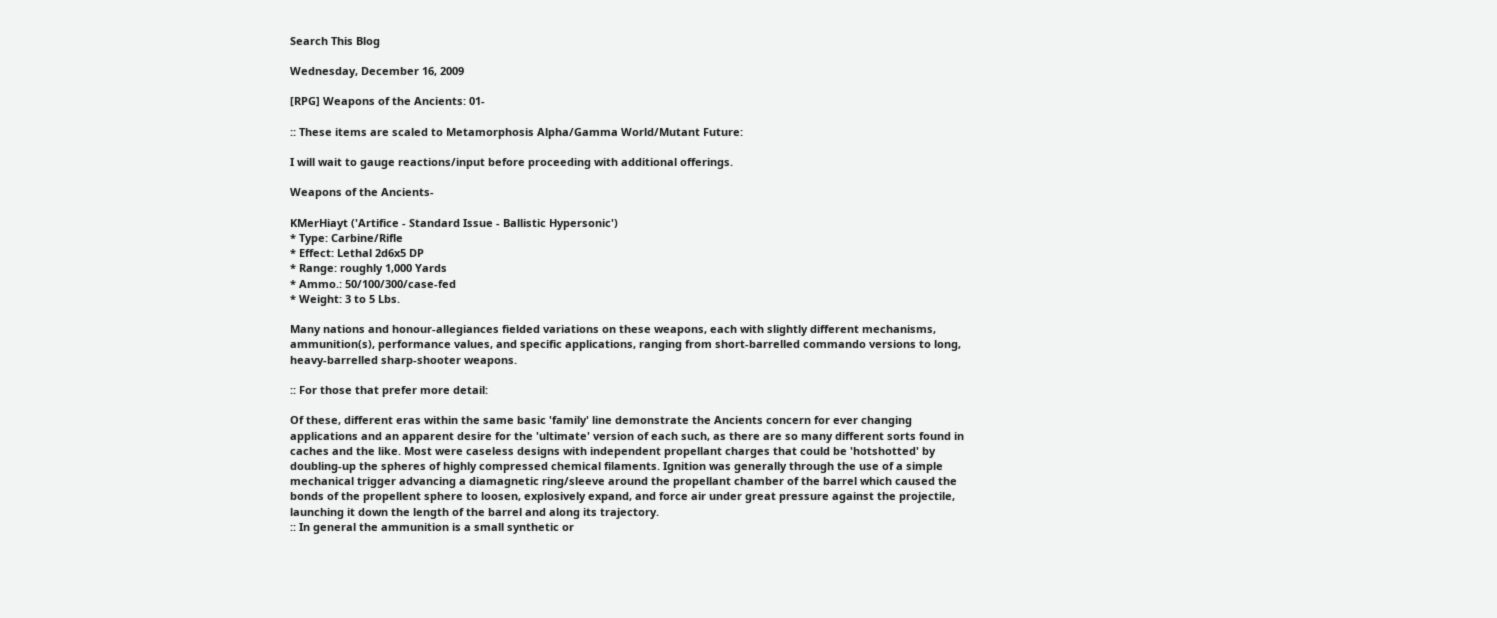Search This Blog

Wednesday, December 16, 2009

[RPG] Weapons of the Ancients: 01-

:: These items are scaled to Metamorphosis Alpha/Gamma World/Mutant Future:

I will wait to gauge reactions/input before proceeding with additional offerings.

Weapons of the Ancients-

KMerHiayt ('Artifice - Standard Issue - Ballistic Hypersonic')
* Type: Carbine/Rifle
* Effect: Lethal 2d6x5 DP
* Range: roughly 1,000 Yards
* Ammo.: 50/100/300/case-fed
* Weight: 3 to 5 Lbs.

Many nations and honour-allegiances fielded variations on these weapons, each with slightly different mechanisms, ammunition(s), performance values, and specific applications, ranging from short-barrelled commando versions to long, heavy-barrelled sharp-shooter weapons.

:: For those that prefer more detail:

Of these, different eras within the same basic 'family' line demonstrate the Ancients concern for ever changing applications and an apparent desire for the 'ultimate' version of each such, as there are so many different sorts found in caches and the like. Most were caseless designs with independent propellant charges that could be 'hotshotted' by doubling-up the spheres of highly compressed chemical filaments. Ignition was generally through the use of a simple mechanical trigger advancing a diamagnetic ring/sleeve around the propellant chamber of the barrel which caused the bonds of the propellent sphere to loosen, explosively expand, and force air under great pressure against the projectile, launching it down the length of the barrel and along its trajectory.
:: In general the ammunition is a small synthetic or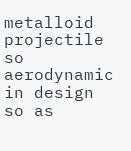metalloid projectile so aerodynamic in design so as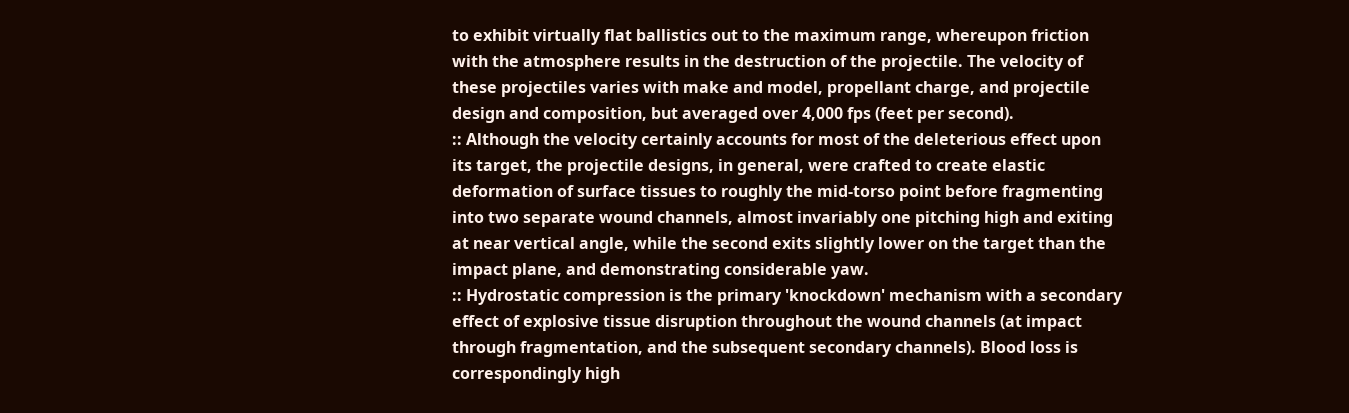to exhibit virtually flat ballistics out to the maximum range, whereupon friction with the atmosphere results in the destruction of the projectile. The velocity of these projectiles varies with make and model, propellant charge, and projectile design and composition, but averaged over 4,000 fps (feet per second).
:: Although the velocity certainly accounts for most of the deleterious effect upon its target, the projectile designs, in general, were crafted to create elastic deformation of surface tissues to roughly the mid-torso point before fragmenting into two separate wound channels, almost invariably one pitching high and exiting at near vertical angle, while the second exits slightly lower on the target than the impact plane, and demonstrating considerable yaw.
:: Hydrostatic compression is the primary 'knockdown' mechanism with a secondary effect of explosive tissue disruption throughout the wound channels (at impact through fragmentation, and the subsequent secondary channels). Blood loss is correspondingly high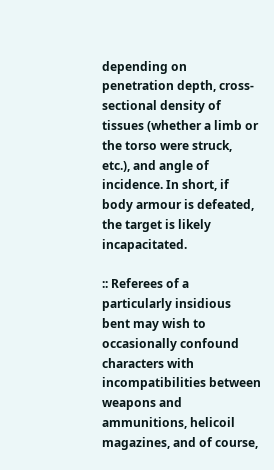depending on penetration depth, cross-sectional density of tissues (whether a limb or the torso were struck, etc.), and angle of incidence. In short, if body armour is defeated, the target is likely incapacitated.

:: Referees of a particularly insidious bent may wish to occasionally confound characters with incompatibilities between weapons and ammunitions, helicoil magazines, and of course,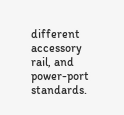different accessory rail, and power-port standards.